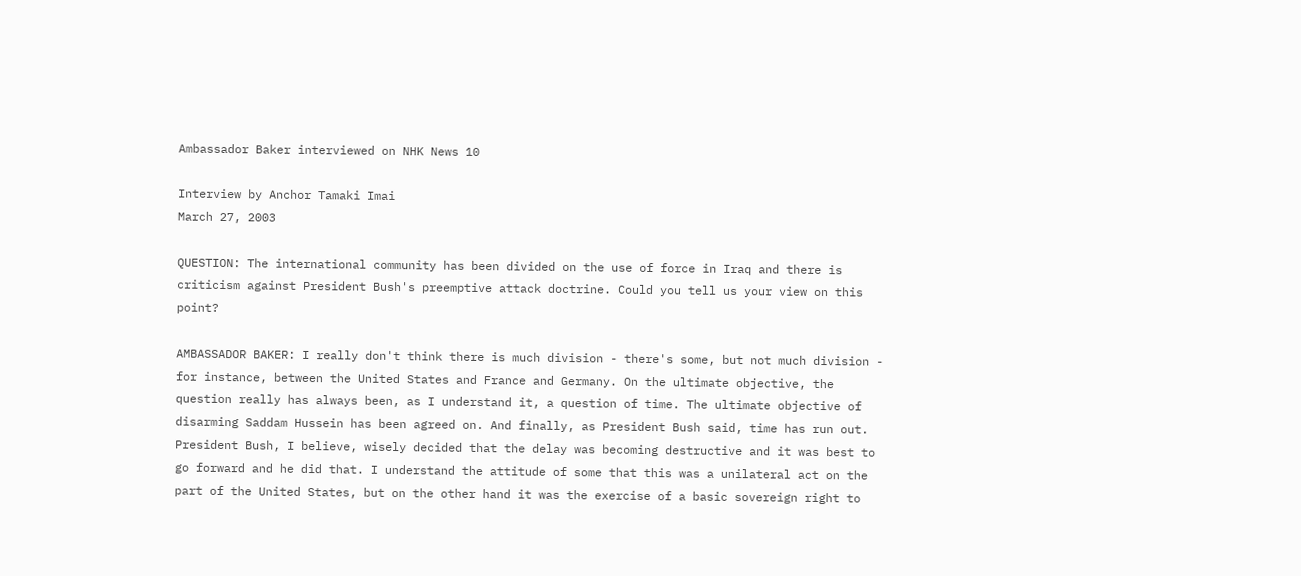Ambassador Baker interviewed on NHK News 10

Interview by Anchor Tamaki Imai
March 27, 2003

QUESTION: The international community has been divided on the use of force in Iraq and there is criticism against President Bush's preemptive attack doctrine. Could you tell us your view on this point?

AMBASSADOR BAKER: I really don't think there is much division - there's some, but not much division - for instance, between the United States and France and Germany. On the ultimate objective, the question really has always been, as I understand it, a question of time. The ultimate objective of disarming Saddam Hussein has been agreed on. And finally, as President Bush said, time has run out. President Bush, I believe, wisely decided that the delay was becoming destructive and it was best to go forward and he did that. I understand the attitude of some that this was a unilateral act on the part of the United States, but on the other hand it was the exercise of a basic sovereign right to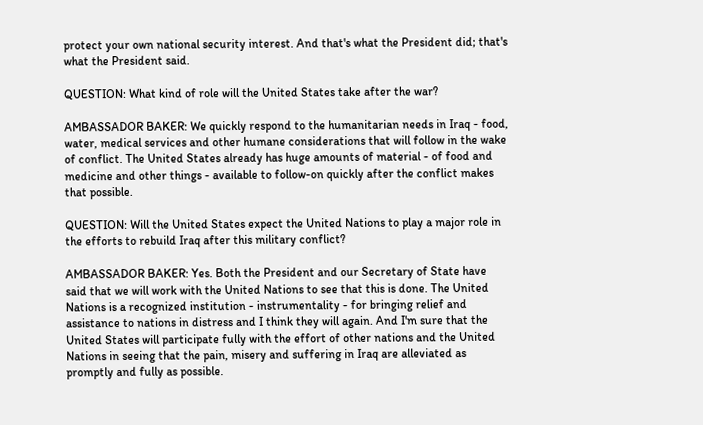protect your own national security interest. And that's what the President did; that's what the President said.

QUESTION: What kind of role will the United States take after the war?

AMBASSADOR BAKER: We quickly respond to the humanitarian needs in Iraq - food, water, medical services and other humane considerations that will follow in the wake of conflict. The United States already has huge amounts of material - of food and medicine and other things - available to follow-on quickly after the conflict makes that possible.

QUESTION: Will the United States expect the United Nations to play a major role in the efforts to rebuild Iraq after this military conflict?

AMBASSADOR BAKER: Yes. Both the President and our Secretary of State have said that we will work with the United Nations to see that this is done. The United Nations is a recognized institution - instrumentality - for bringing relief and assistance to nations in distress and I think they will again. And I'm sure that the United States will participate fully with the effort of other nations and the United Nations in seeing that the pain, misery and suffering in Iraq are alleviated as promptly and fully as possible.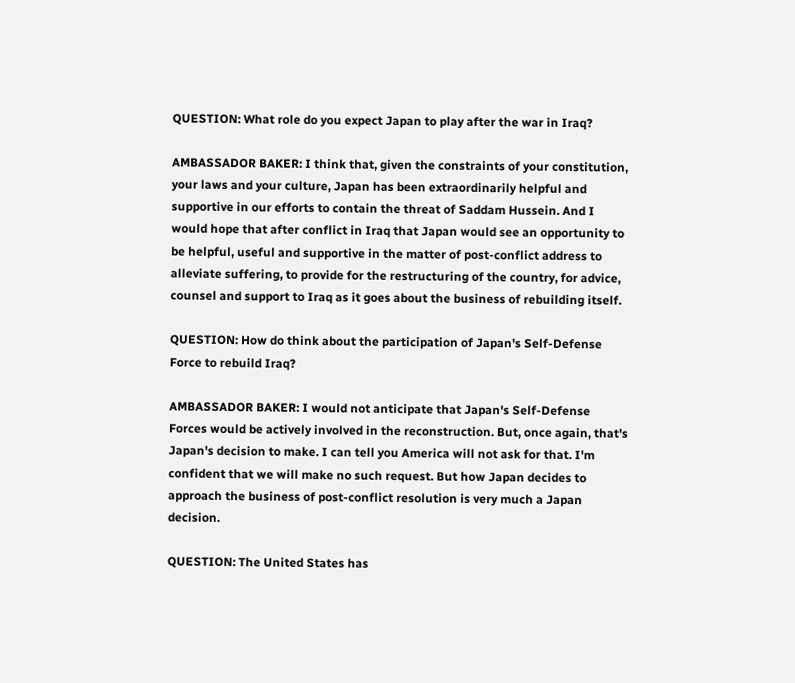QUESTION: What role do you expect Japan to play after the war in Iraq?

AMBASSADOR BAKER: I think that, given the constraints of your constitution, your laws and your culture, Japan has been extraordinarily helpful and supportive in our efforts to contain the threat of Saddam Hussein. And I would hope that after conflict in Iraq that Japan would see an opportunity to be helpful, useful and supportive in the matter of post-conflict address to alleviate suffering, to provide for the restructuring of the country, for advice, counsel and support to Iraq as it goes about the business of rebuilding itself.

QUESTION: How do think about the participation of Japan's Self-Defense Force to rebuild Iraq?

AMBASSADOR BAKER: I would not anticipate that Japan's Self-Defense Forces would be actively involved in the reconstruction. But, once again, that's Japan's decision to make. I can tell you America will not ask for that. I'm confident that we will make no such request. But how Japan decides to approach the business of post-conflict resolution is very much a Japan decision.

QUESTION: The United States has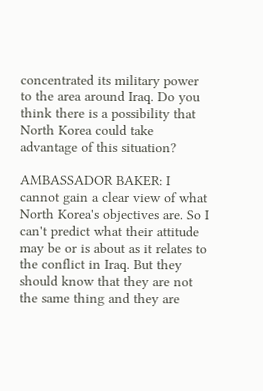concentrated its military power to the area around Iraq. Do you think there is a possibility that North Korea could take advantage of this situation?

AMBASSADOR BAKER: I cannot gain a clear view of what North Korea's objectives are. So I can't predict what their attitude may be or is about as it relates to the conflict in Iraq. But they should know that they are not the same thing and they are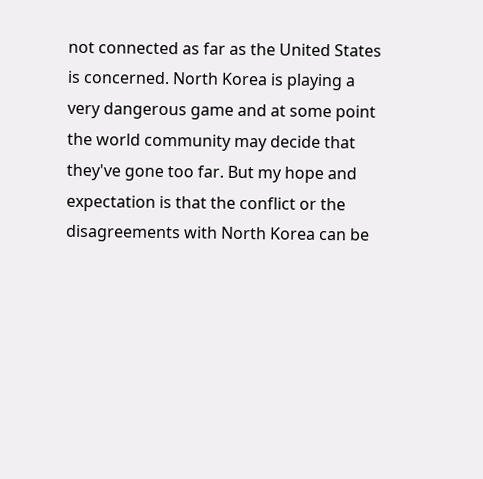not connected as far as the United States is concerned. North Korea is playing a very dangerous game and at some point the world community may decide that they've gone too far. But my hope and expectation is that the conflict or the disagreements with North Korea can be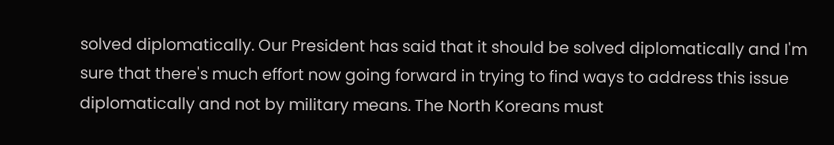solved diplomatically. Our President has said that it should be solved diplomatically and I'm sure that there's much effort now going forward in trying to find ways to address this issue diplomatically and not by military means. The North Koreans must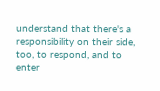understand that there's a responsibility on their side, too, to respond, and to enter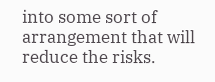into some sort of arrangement that will reduce the risks.